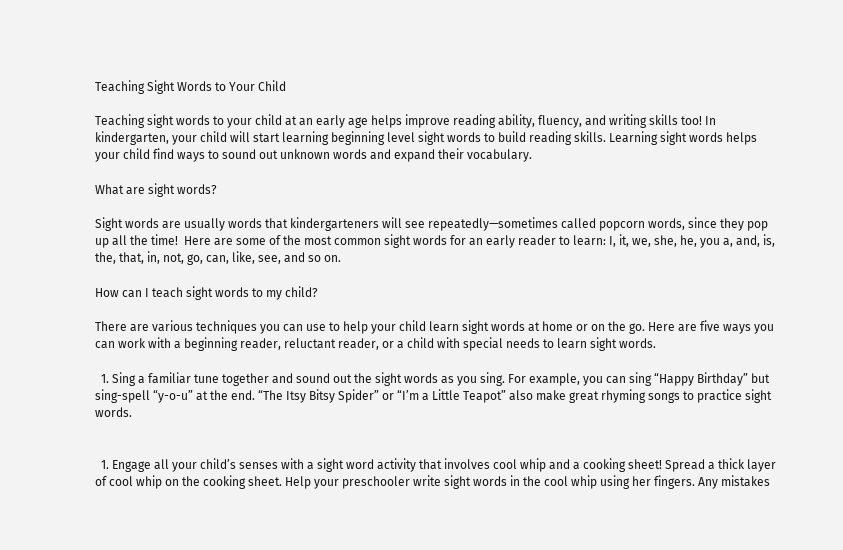Teaching Sight Words to Your Child

Teaching sight words to your child at an early age helps improve reading ability, fluency, and writing skills too! In kindergarten, your child will start learning beginning level sight words to build reading skills. Learning sight words helps your child find ways to sound out unknown words and expand their vocabulary.

What are sight words?

Sight words are usually words that kindergarteners will see repeatedly—sometimes called popcorn words, since they pop up all the time!  Here are some of the most common sight words for an early reader to learn: I, it, we, she, he, you a, and, is, the, that, in, not, go, can, like, see, and so on.

How can I teach sight words to my child?

There are various techniques you can use to help your child learn sight words at home or on the go. Here are five ways you can work with a beginning reader, reluctant reader, or a child with special needs to learn sight words.

  1. Sing a familiar tune together and sound out the sight words as you sing. For example, you can sing “Happy Birthday” but sing-spell “y-o-u” at the end. “The Itsy Bitsy Spider” or “I’m a Little Teapot” also make great rhyming songs to practice sight words.


  1. Engage all your child’s senses with a sight word activity that involves cool whip and a cooking sheet! Spread a thick layer of cool whip on the cooking sheet. Help your preschooler write sight words in the cool whip using her fingers. Any mistakes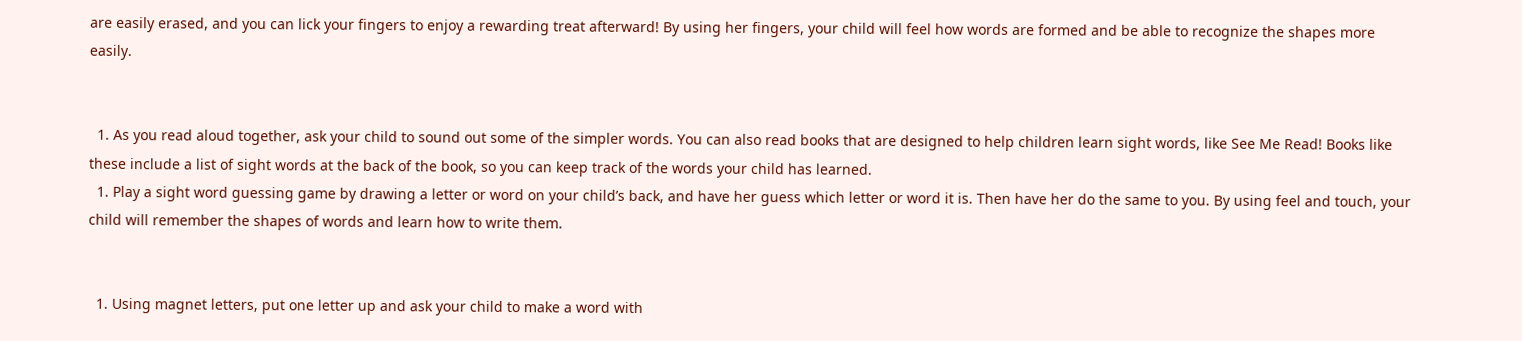are easily erased, and you can lick your fingers to enjoy a rewarding treat afterward! By using her fingers, your child will feel how words are formed and be able to recognize the shapes more easily.


  1. As you read aloud together, ask your child to sound out some of the simpler words. You can also read books that are designed to help children learn sight words, like See Me Read! Books like these include a list of sight words at the back of the book, so you can keep track of the words your child has learned.
  1. Play a sight word guessing game by drawing a letter or word on your child’s back, and have her guess which letter or word it is. Then have her do the same to you. By using feel and touch, your child will remember the shapes of words and learn how to write them.


  1. Using magnet letters, put one letter up and ask your child to make a word with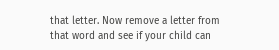that letter. Now remove a letter from that word and see if your child can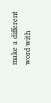make a different word with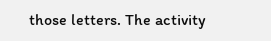those letters. The activity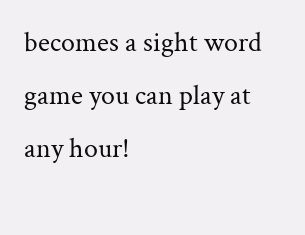becomes a sight word game you can play at any hour!